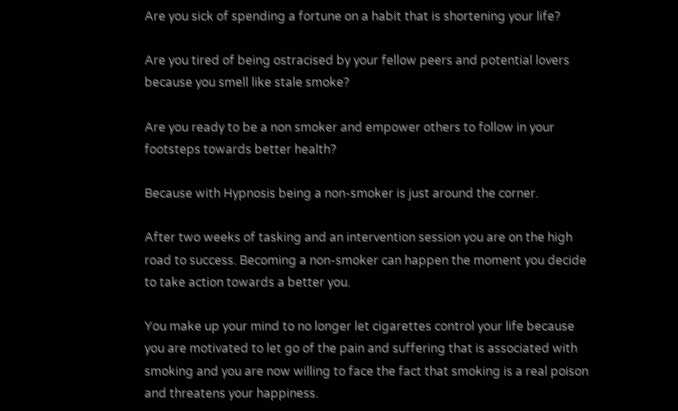Are you sick of spending a fortune on a habit that is shortening your life?

Are you tired of being ostracised by your fellow peers and potential lovers because you smell like stale smoke?

Are you ready to be a non smoker and empower others to follow in your footsteps towards better health?

Because with Hypnosis being a non-smoker is just around the corner.

After two weeks of tasking and an intervention session you are on the high road to success. Becoming a non-smoker can happen the moment you decide to take action towards a better you.

You make up your mind to no longer let cigarettes control your life because you are motivated to let go of the pain and suffering that is associated with smoking and you are now willing to face the fact that smoking is a real poison and threatens your happiness.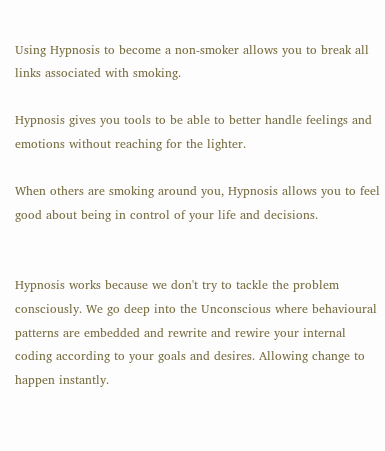Using Hypnosis to become a non-smoker allows you to break all links associated with smoking.

Hypnosis gives you tools to be able to better handle feelings and emotions without reaching for the lighter.

When others are smoking around you, Hypnosis allows you to feel good about being in control of your life and decisions.


Hypnosis works because we don't try to tackle the problem consciously. We go deep into the Unconscious where behavioural patterns are embedded and rewrite and rewire your internal coding according to your goals and desires. Allowing change to happen instantly.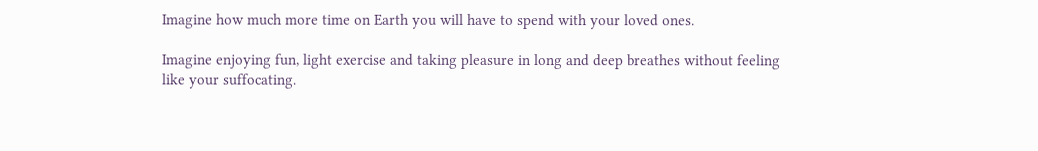Imagine how much more time on Earth you will have to spend with your loved ones.

Imagine enjoying fun, light exercise and taking pleasure in long and deep breathes without feeling like your suffocating.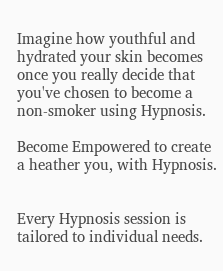Imagine how youthful and hydrated your skin becomes once you really decide that you've chosen to become a non-smoker using Hypnosis.

Become Empowered to create a heather you, with Hypnosis.


Every Hypnosis session is tailored to individual needs.